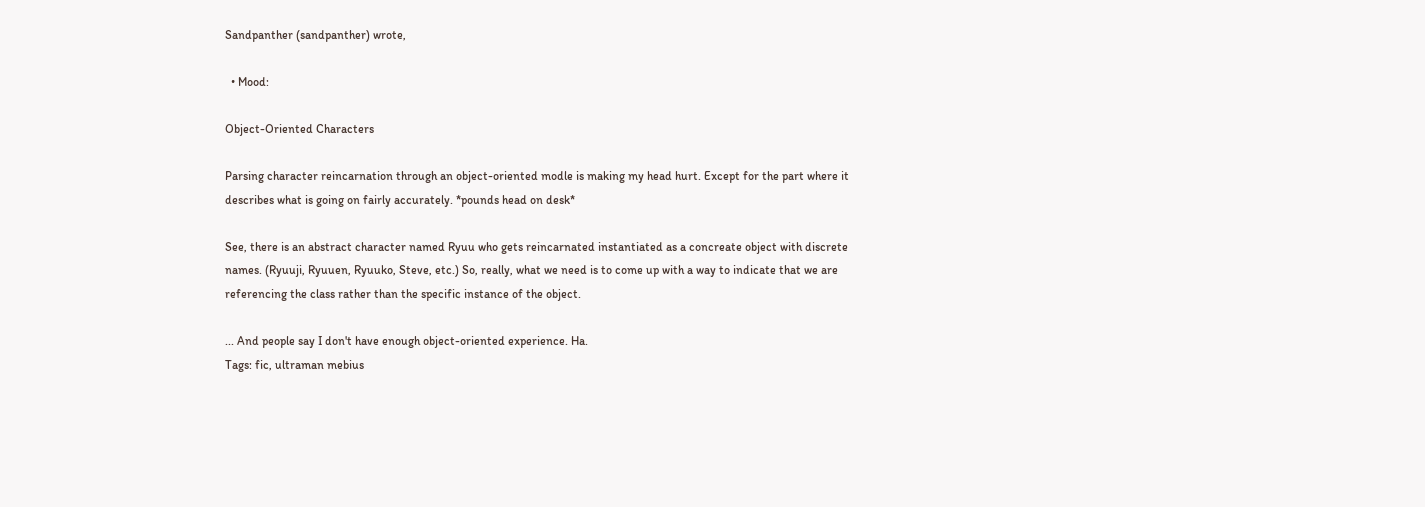Sandpanther (sandpanther) wrote,

  • Mood:

Object-Oriented Characters

Parsing character reincarnation through an object-oriented modle is making my head hurt. Except for the part where it describes what is going on fairly accurately. *pounds head on desk*

See, there is an abstract character named Ryuu who gets reincarnated instantiated as a concreate object with discrete names. (Ryuuji, Ryuuen, Ryuuko, Steve, etc.) So, really, what we need is to come up with a way to indicate that we are referencing the class rather than the specific instance of the object.

... And people say I don't have enough object-oriented experience. Ha.
Tags: fic, ultraman mebius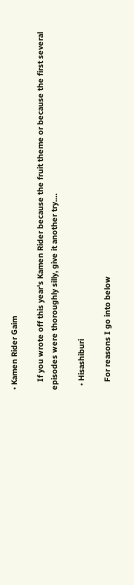• Kamen Rider Gaim

    If you wrote off this year's Kamen Rider because the fruit theme or because the first several episodes were thoroughly silly, give it another try.…

  • Hisashiburi

    For reasons I go into below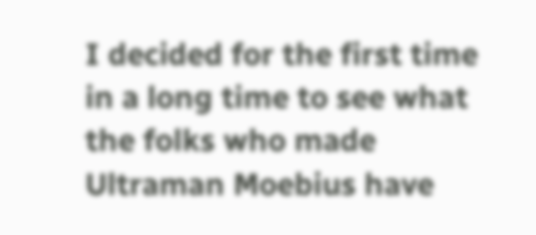I decided for the first time in a long time to see what the folks who made Ultraman Moebius have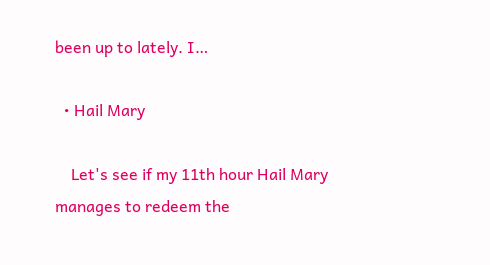been up to lately. I…

  • Hail Mary

    Let's see if my 11th hour Hail Mary manages to redeem the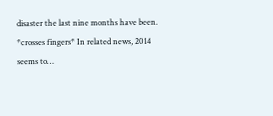disaster the last nine months have been. *crosses fingers* In related news, 2014 seems to…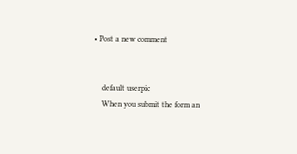• Post a new comment


    default userpic
    When you submit the form an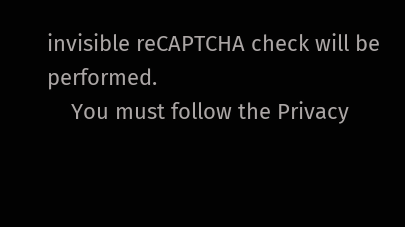invisible reCAPTCHA check will be performed.
    You must follow the Privacy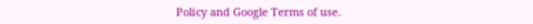Policy and Google Terms of use.